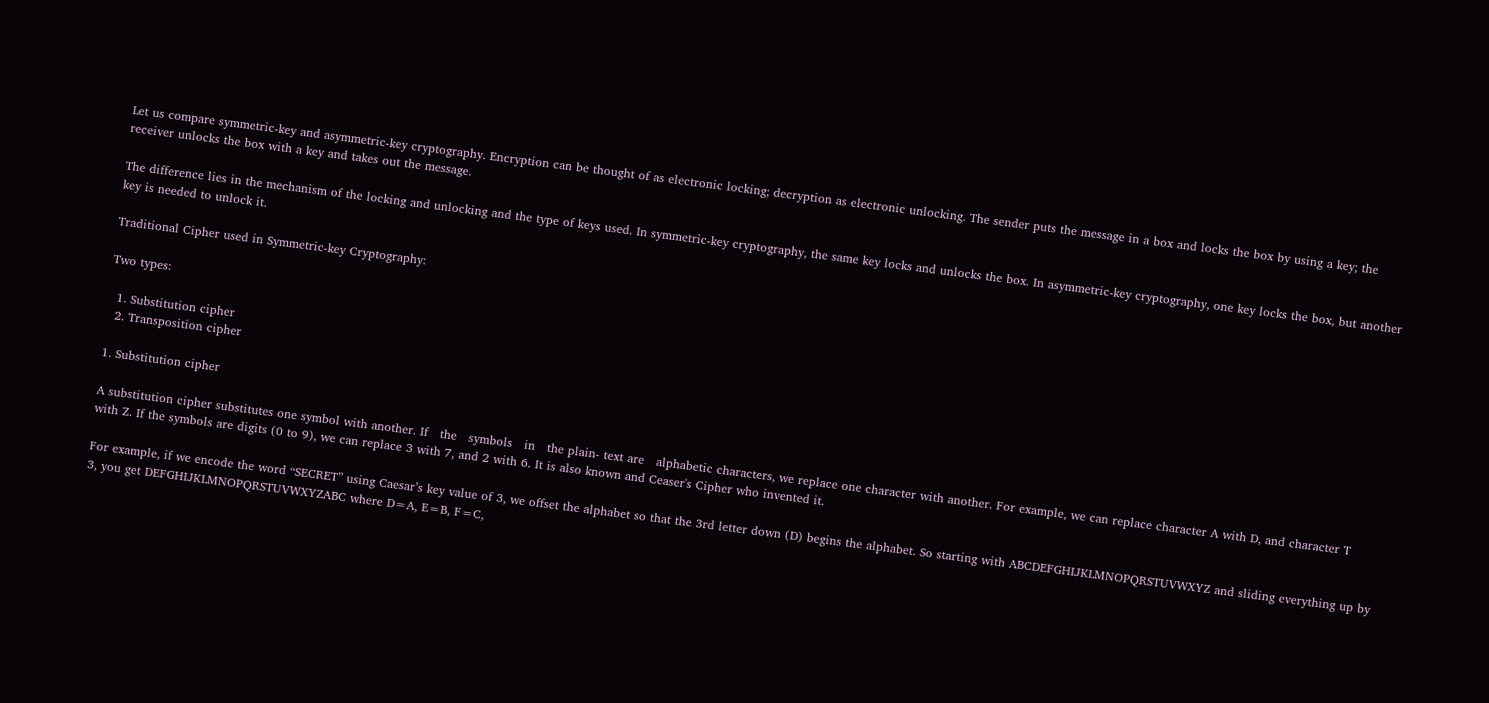Let us compare symmetric-key and asymmetric-key cryptography. Encryption can be thought of as electronic locking; decryption as electronic unlocking. The sender puts the message in a box and locks the box by using a key; the receiver unlocks the box with a key and takes out the message.

The difference lies in the mechanism of the locking and unlocking and the type of keys used. In symmetric-key cryptography, the same key locks and unlocks the box. In asymmetric-key cryptography, one key locks the box, but another key is needed to unlock it.

Traditional Cipher used in Symmetric-key Cryptography:

Two types:

  1. Substitution cipher
  2. Transposition cipher

1. Substitution cipher

A substitution cipher substitutes one symbol with another. If   the   symbols   in   the plain- text are   alphabetic characters, we replace one character with another. For example, we can replace character A with D, and character T with Z. If the symbols are digits (0 to 9), we can replace 3 with 7, and 2 with 6. It is also known and Ceaser's Cipher who invented it.

For example, if we encode the word “SECRET” using Caesar’s key value of 3, we offset the alphabet so that the 3rd letter down (D) begins the alphabet. So starting with ABCDEFGHIJKLMNOPQRSTUVWXYZ and sliding everything up by 3, you get DEFGHIJKLMNOPQRSTUVWXYZABC where D=A, E=B, F=C,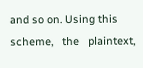and so on. Using this scheme,   the   plaintext,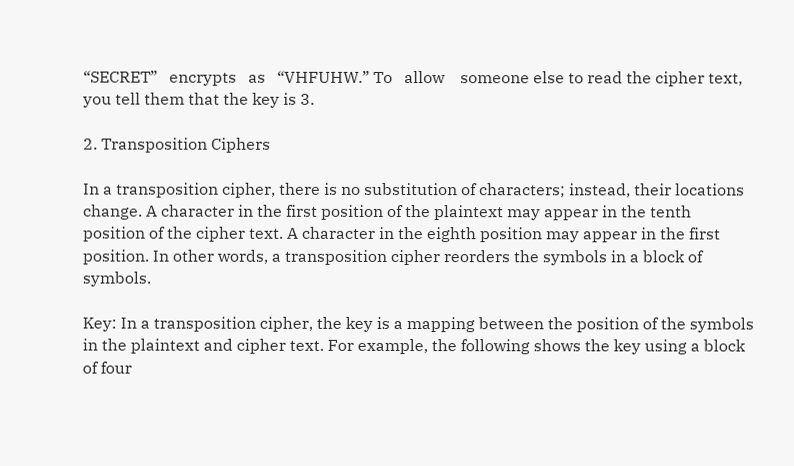“SECRET”   encrypts   as   “VHFUHW.” To   allow    someone else to read the cipher text, you tell them that the key is 3.

2. Transposition Ciphers

In a transposition cipher, there is no substitution of characters; instead, their locations change. A character in the first position of the plaintext may appear in the tenth position of the cipher text. A character in the eighth position may appear in the first position. In other words, a transposition cipher reorders the symbols in a block of symbols.

Key: In a transposition cipher, the key is a mapping between the position of the symbols in the plaintext and cipher text. For example, the following shows the key using a block of four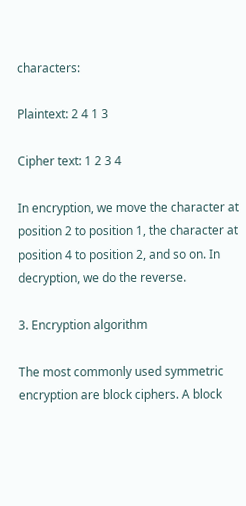characters:

Plaintext: 2 4 1 3

Cipher text: 1 2 3 4

In encryption, we move the character at position 2 to position 1, the character at position 4 to position 2, and so on. In decryption, we do the reverse.

3. Encryption algorithm

The most commonly used symmetric encryption are block ciphers. A block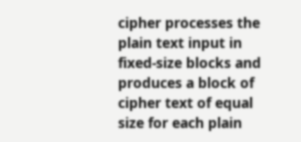cipher processes the plain text input in fixed-size blocks and produces a block of cipher text of equal size for each plain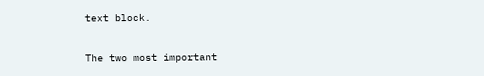text block.

The two most important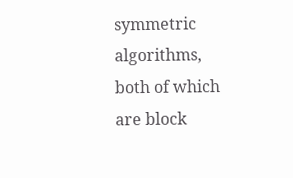symmetric algorithms, both of which are block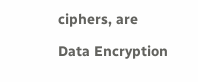ciphers, are

Data Encryption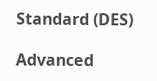Standard (DES)

Advanced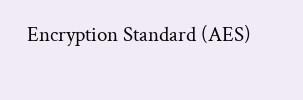Encryption Standard (AES)